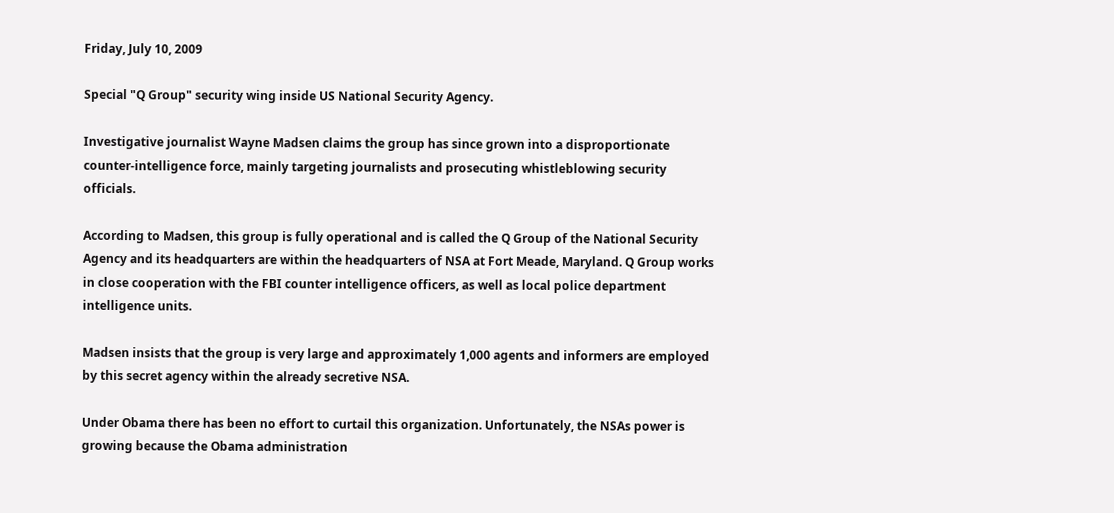Friday, July 10, 2009

Special "Q Group" security wing inside US National Security Agency.

Investigative journalist Wayne Madsen claims the group has since grown into a disproportionate counter-intelligence force, mainly targeting journalists and prosecuting whistleblowing security officials.

According to Madsen, this group is fully operational and is called the Q Group of the National Security Agency and its headquarters are within the headquarters of NSA at Fort Meade, Maryland. Q Group works in close cooperation with the FBI counter intelligence officers, as well as local police department intelligence units.

Madsen insists that the group is very large and approximately 1,000 agents and informers are employed by this secret agency within the already secretive NSA.

Under Obama there has been no effort to curtail this organization. Unfortunately, the NSAs power is growing because the Obama administration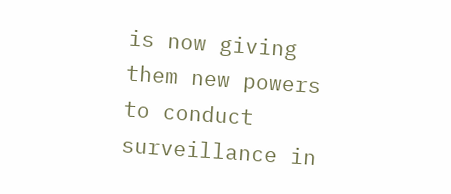is now giving them new powers to conduct surveillance in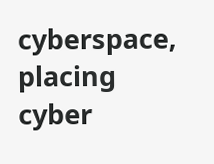cyberspace, placing cyber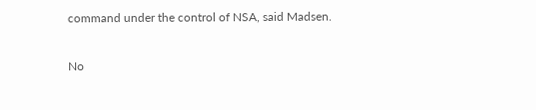command under the control of NSA, said Madsen.

No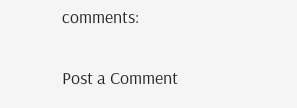comments:

Post a Comment